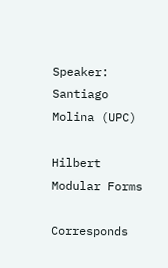Speaker: Santiago Molina (UPC)

Hilbert Modular Forms

Corresponds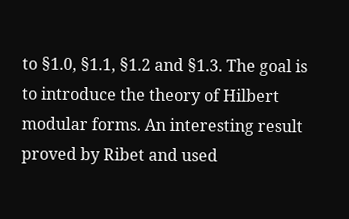to §1.0, §1.1, §1.2 and §1.3. The goal is to introduce the theory of Hilbert modular forms. An interesting result proved by Ribet and used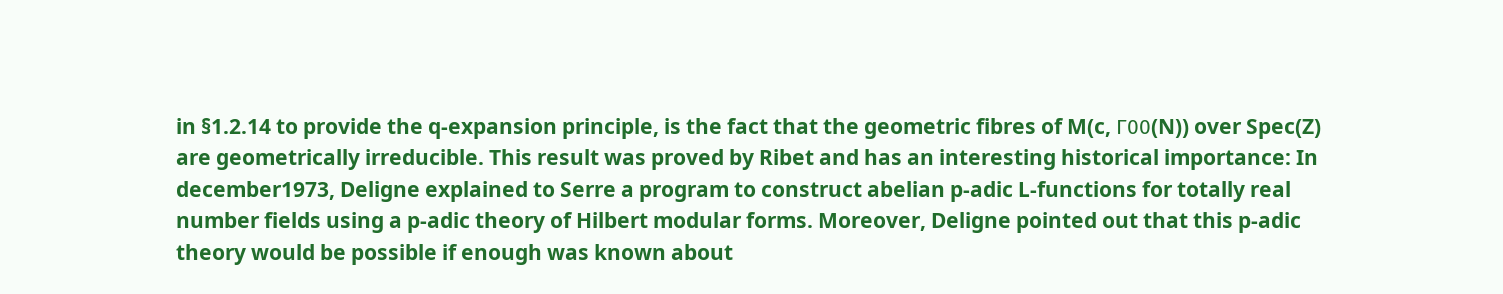in §1.2.14 to provide the q-expansion principle, is the fact that the geometric fibres of M(c, Γ00(N)) over Spec(Z) are geometrically irreducible. This result was proved by Ribet and has an interesting historical importance: In december1973, Deligne explained to Serre a program to construct abelian p-adic L-functions for totally real number fields using a p-adic theory of Hilbert modular forms. Moreover, Deligne pointed out that this p-adic theory would be possible if enough was known about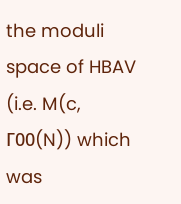the moduli space of HBAV (i.e. M(c, Γ00(N)) which was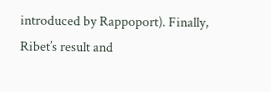introduced by Rappoport). Finally, Ribet’s result and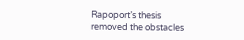Rapoport’s thesis
removed the obstacles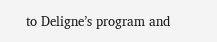to Deligne’s program and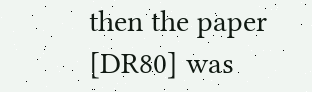then the paper [DR80] was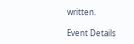written.

Event Details